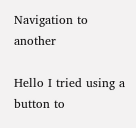Navigation to another

Hello I tried using a button to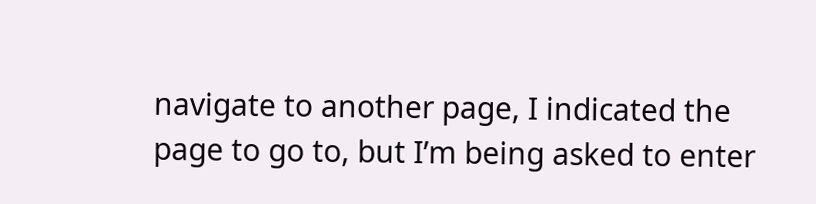navigate to another page, I indicated the page to go to, but I’m being asked to enter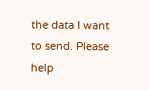the data I want to send. Please help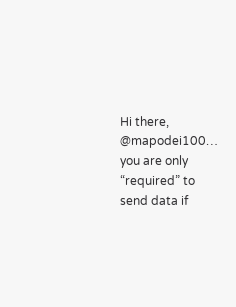Hi there, @mapodei100… you are only “required” to send data if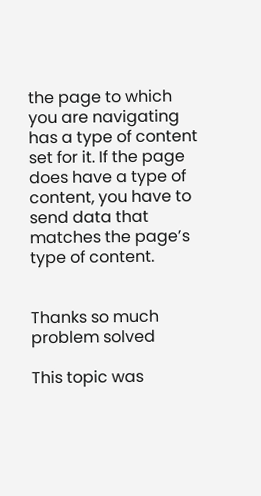the page to which you are navigating has a type of content set for it. If the page does have a type of content, you have to send data that matches the page’s type of content.


Thanks so much problem solved

This topic was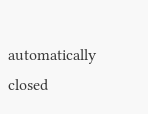automatically closed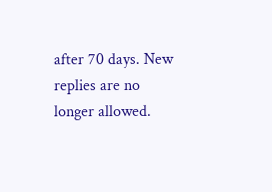after 70 days. New replies are no longer allowed.